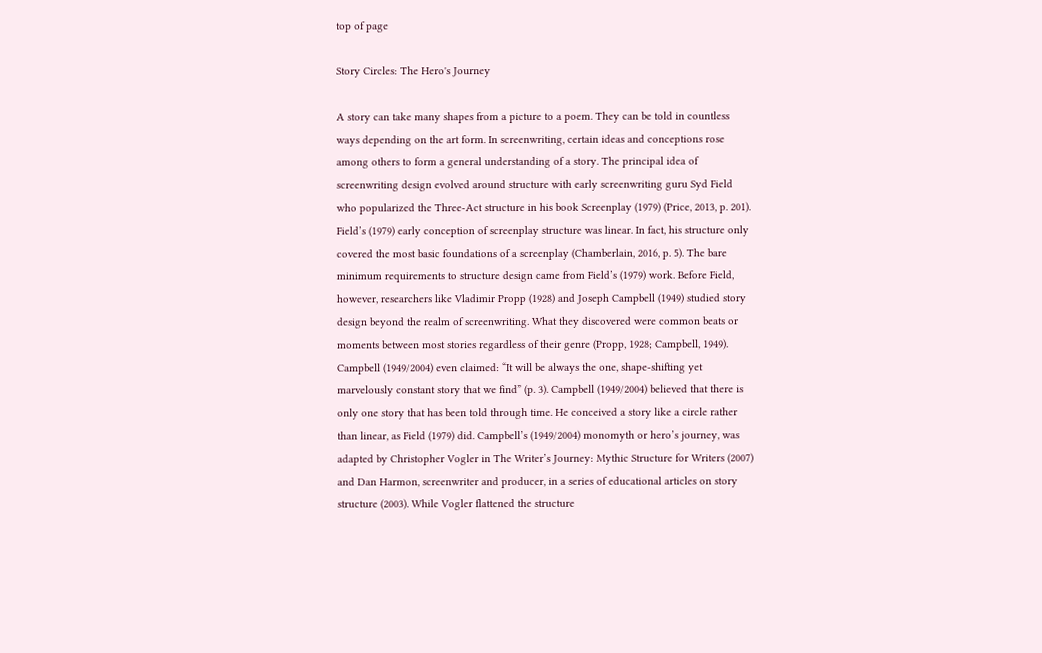top of page

Story Circles: The Hero's Journey

A story can take many shapes from a picture to a poem. They can be told in countless ways depending on the art form. In screenwriting, certain ideas and conceptions rose among others to form a general understanding of a story. The principal idea of screenwriting design evolved around structure with early screenwriting guru Syd Field who popularized the Three-Act structure in his book Screenplay (1979) (Price, 2013, p. 201). Field’s (1979) early conception of screenplay structure was linear. In fact, his structure only covered the most basic foundations of a screenplay (Chamberlain, 2016, p. 5). The bare minimum requirements to structure design came from Field’s (1979) work. Before Field, however, researchers like Vladimir Propp (1928) and Joseph Campbell (1949) studied story design beyond the realm of screenwriting. What they discovered were common beats or moments between most stories regardless of their genre (Propp, 1928; Campbell, 1949). Campbell (1949/2004) even claimed: “It will be always the one, shape-shifting yet marvelously constant story that we find” (p. 3). Campbell (1949/2004) believed that there is only one story that has been told through time. He conceived a story like a circle rather than linear, as Field (1979) did. Campbell’s (1949/2004) monomyth or hero’s journey, was adapted by Christopher Vogler in The Writer’s Journey: Mythic Structure for Writers (2007) and Dan Harmon, screenwriter and producer, in a series of educational articles on story structure (2003). While Vogler flattened the structure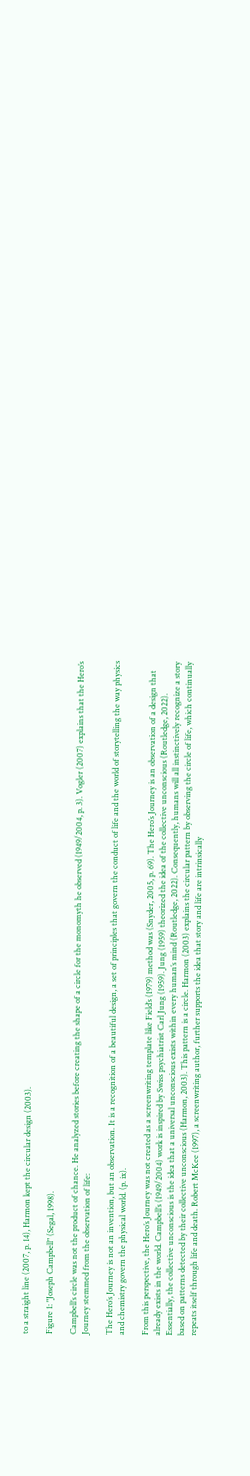to a straight line (2007, p. 14), Harmon kept the circular design (2003).

Figure 1: "Joseph Campbell" (Segal, 1998).

Campbell’s circle was not the product of chance. He analyzed stories before creating the shape of a circle for the monomyth he observed (1949/2004, p. 3). Vogler (2007) explains that the Hero’s Journey stemmed from the observation of life:

The Hero’s Journey is not an invention, but an observation. It is a recognition of a beautiful design, a set of principles that govern the conduct of life and the world of storytelling the way physics and chemistry govern the physical world. (p. ix).

From this perspective, the Hero’s Journey was not created as a screenwriting template like Field’s (1979) method was (Snyder, 2005, p. 69). The Hero’s Journey is an observation of a design that already exists in the world. Campbell’s (1949/2004) work is inspired by Swiss psychiatrist Carl Jung (1959). Jung (1959) theorized the idea of the collective unconscious (Routledge, 2022). Essentially, the collective unconscious is the idea that a universal unconscious exists within every human’s mind (Routledge, 2022). Consequently, humans will all instinctively recognize a story based on patterns detected by their collective unconscious (Harmon, 2003). This pattern is a circle. Harmon (2003) explains the circular pattern by observing the circle of life, which continually repeats itself through life and death. Robert McKee (1997), a screenwriting author, further supports the idea that story and life are intrinsically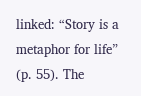linked: “Story is a metaphor for life” (p. 55). The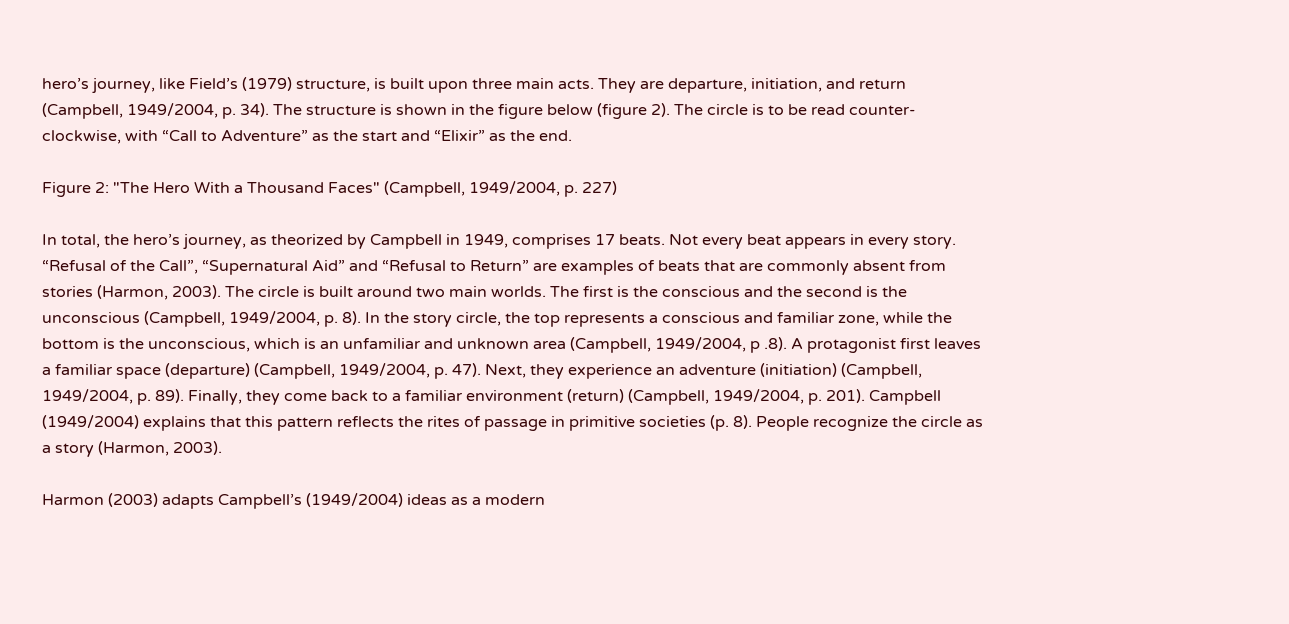hero’s journey, like Field’s (1979) structure, is built upon three main acts. They are departure, initiation, and return (Campbell, 1949/2004, p. 34). The structure is shown in the figure below (figure 2). The circle is to be read counter-clockwise, with “Call to Adventure” as the start and “Elixir” as the end.

Figure 2: "The Hero With a Thousand Faces" (Campbell, 1949/2004, p. 227)

In total, the hero’s journey, as theorized by Campbell in 1949, comprises 17 beats. Not every beat appears in every story. “Refusal of the Call”, “Supernatural Aid” and “Refusal to Return” are examples of beats that are commonly absent from stories (Harmon, 2003). The circle is built around two main worlds. The first is the conscious and the second is the unconscious (Campbell, 1949/2004, p. 8). In the story circle, the top represents a conscious and familiar zone, while the bottom is the unconscious, which is an unfamiliar and unknown area (Campbell, 1949/2004, p .8). A protagonist first leaves a familiar space (departure) (Campbell, 1949/2004, p. 47). Next, they experience an adventure (initiation) (Campbell, 1949/2004, p. 89). Finally, they come back to a familiar environment (return) (Campbell, 1949/2004, p. 201). Campbell (1949/2004) explains that this pattern reflects the rites of passage in primitive societies (p. 8). People recognize the circle as a story (Harmon, 2003).

Harmon (2003) adapts Campbell’s (1949/2004) ideas as a modern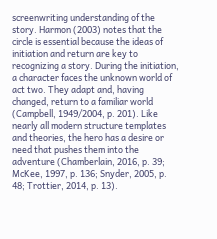screenwriting understanding of the story. Harmon (2003) notes that the circle is essential because the ideas of initiation and return are key to recognizing a story. During the initiation, a character faces the unknown world of act two. They adapt and, having changed, return to a familiar world (Campbell, 1949/2004, p. 201). Like nearly all modern structure templates and theories, the hero has a desire or need that pushes them into the adventure (Chamberlain, 2016, p. 39; McKee, 1997, p. 136; Snyder, 2005, p. 48; Trottier, 2014, p. 13).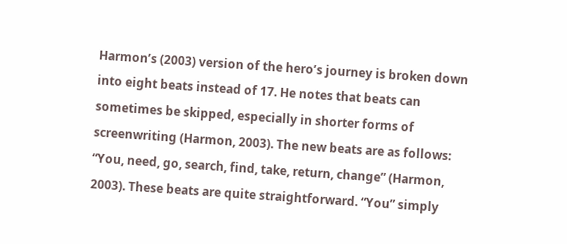Harmon’s (2003) version of the hero’s journey is broken down into eight beats instead of 17. He notes that beats can sometimes be skipped, especially in shorter forms of screenwriting (Harmon, 2003). The new beats are as follows: “You, need, go, search, find, take, return, change” (Harmon, 2003). These beats are quite straightforward. “You” simply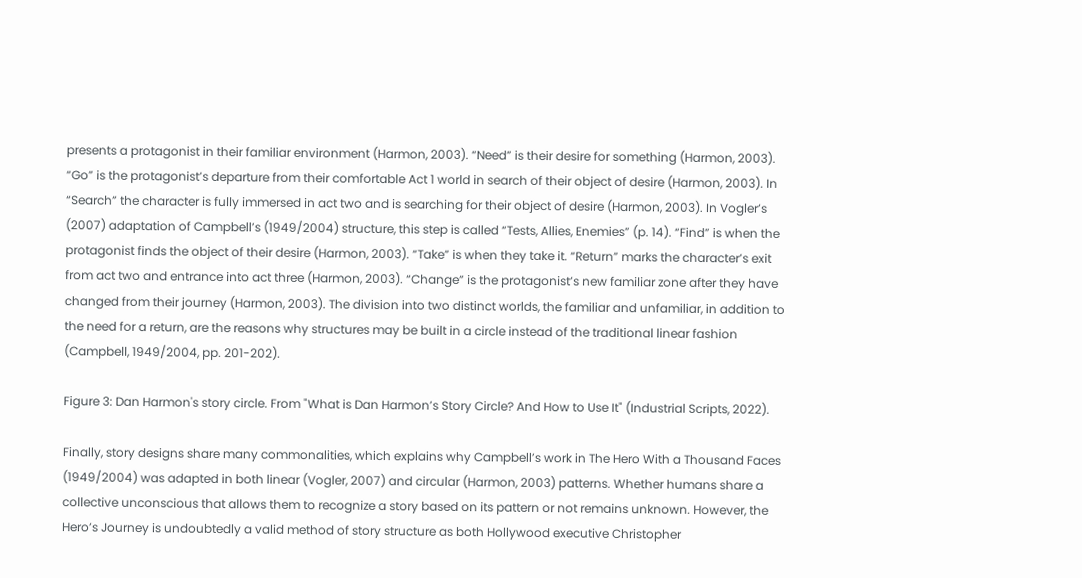presents a protagonist in their familiar environment (Harmon, 2003). “Need” is their desire for something (Harmon, 2003). “Go” is the protagonist’s departure from their comfortable Act 1 world in search of their object of desire (Harmon, 2003). In “Search” the character is fully immersed in act two and is searching for their object of desire (Harmon, 2003). In Vogler’s (2007) adaptation of Campbell’s (1949/2004) structure, this step is called “Tests, Allies, Enemies” (p. 14). “Find” is when the protagonist finds the object of their desire (Harmon, 2003). “Take” is when they take it. “Return” marks the character’s exit from act two and entrance into act three (Harmon, 2003). “Change” is the protagonist’s new familiar zone after they have changed from their journey (Harmon, 2003). The division into two distinct worlds, the familiar and unfamiliar, in addition to the need for a return, are the reasons why structures may be built in a circle instead of the traditional linear fashion (Campbell, 1949/2004, pp. 201-202).

Figure 3: Dan Harmon's story circle. From "What is Dan Harmon’s Story Circle? And How to Use It" (Industrial Scripts, 2022).

Finally, story designs share many commonalities, which explains why Campbell’s work in The Hero With a Thousand Faces (1949/2004) was adapted in both linear (Vogler, 2007) and circular (Harmon, 2003) patterns. Whether humans share a collective unconscious that allows them to recognize a story based on its pattern or not remains unknown. However, the Hero’s Journey is undoubtedly a valid method of story structure as both Hollywood executive Christopher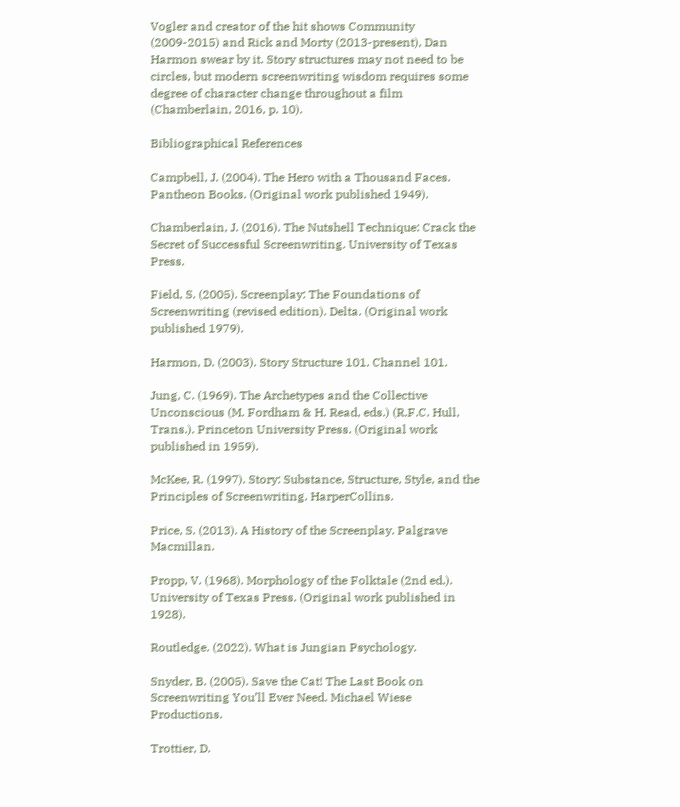Vogler and creator of the hit shows Community (2009-2015) and Rick and Morty (2013-present), Dan Harmon swear by it. Story structures may not need to be circles, but modern screenwriting wisdom requires some degree of character change throughout a film (Chamberlain, 2016, p. 10).

Bibliographical References

Campbell, J. (2004). The Hero with a Thousand Faces. Pantheon Books. (Original work published 1949).

Chamberlain, J. (2016). The Nutshell Technique: Crack the Secret of Successful Screenwriting. University of Texas Press.

Field, S. (2005). Screenplay: The Foundations of Screenwriting (revised edition). Delta. (Original work published 1979).

Harmon, D. (2003). Story Structure 101. Channel 101.

Jung, C. (1969). The Archetypes and the Collective Unconscious (M. Fordham & H. Read, eds.) (R.F.C. Hull, Trans.). Princeton University Press. (Original work published in 1959).

McKee, R. (1997). Story: Substance, Structure, Style, and the Principles of Screenwriting. HarperCollins.

Price, S. (2013). A History of the Screenplay. Palgrave Macmillan.

Propp, V. (1968). Morphology of the Folktale (2nd ed.). University of Texas Press. (Original work published in 1928).

Routledge. (2022). What is Jungian Psychology.

Snyder, B. (2005). Save the Cat! The Last Book on Screenwriting You’ll Ever Need. Michael Wiese Productions.

Trottier, D.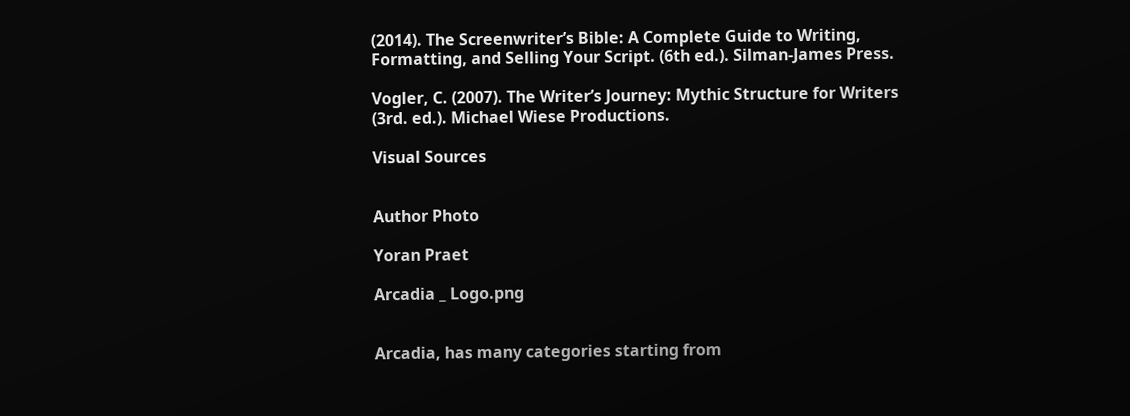(2014). The Screenwriter’s Bible: A Complete Guide to Writing, Formatting, and Selling Your Script. (6th ed.). Silman-James Press.

Vogler, C. (2007). The Writer’s Journey: Mythic Structure for Writers (3rd. ed.). Michael Wiese Productions.

Visual Sources


Author Photo

Yoran Praet

Arcadia _ Logo.png


Arcadia, has many categories starting from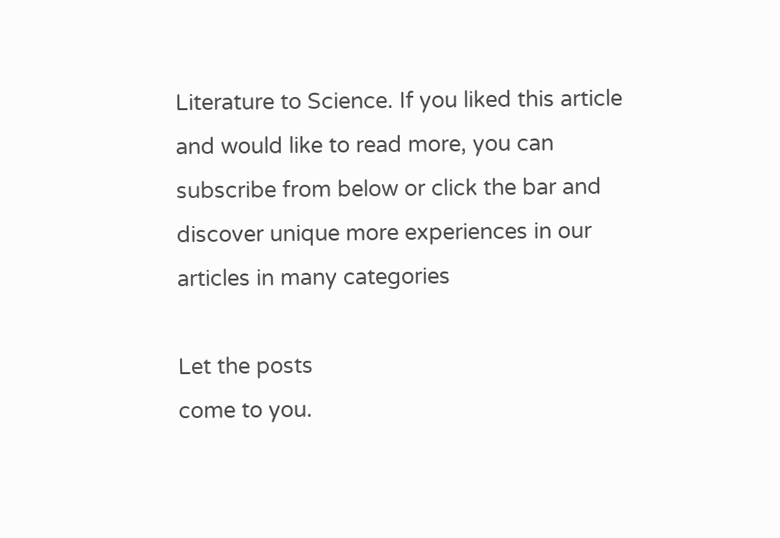Literature to Science. If you liked this article and would like to read more, you can subscribe from below or click the bar and discover unique more experiences in our articles in many categories

Let the posts
come to you.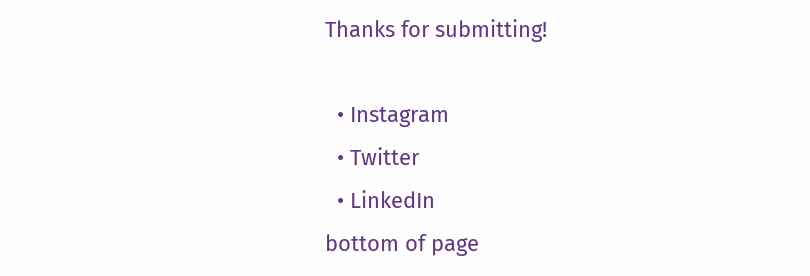Thanks for submitting!

  • Instagram
  • Twitter
  • LinkedIn
bottom of page